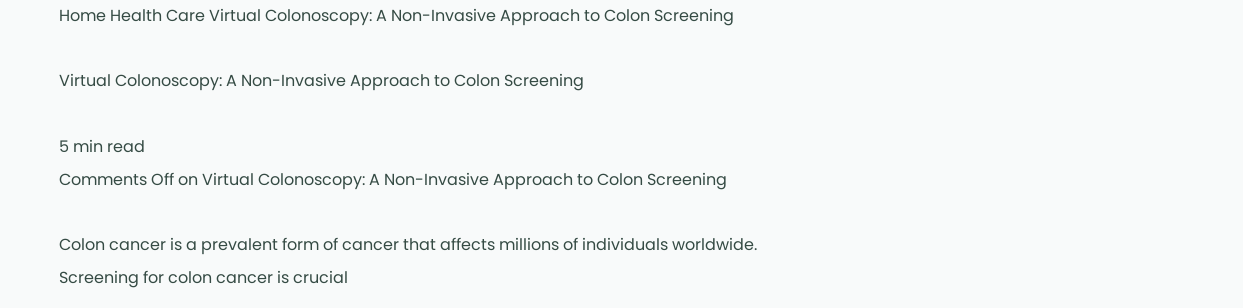Home Health Care Virtual Colonoscopy: A Non-Invasive Approach to Colon Screening

Virtual Colonoscopy: A Non-Invasive Approach to Colon Screening

5 min read
Comments Off on Virtual Colonoscopy: A Non-Invasive Approach to Colon Screening

Colon cancer is a prevalent form of cancer that affects millions of individuals worldwide. Screening for colon cancer is crucial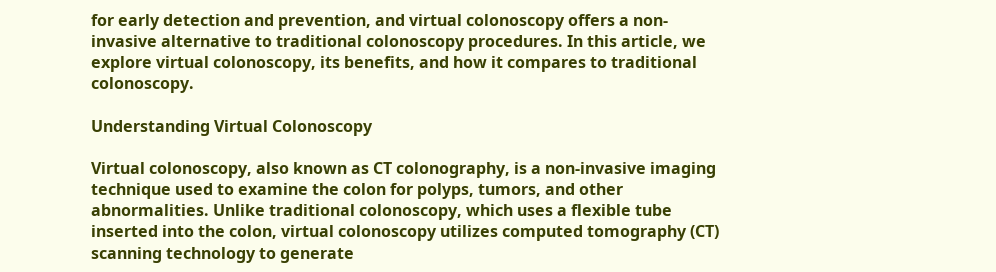for early detection and prevention, and virtual colonoscopy offers a non-invasive alternative to traditional colonoscopy procedures. In this article, we explore virtual colonoscopy, its benefits, and how it compares to traditional colonoscopy.

Understanding Virtual Colonoscopy

Virtual colonoscopy, also known as CT colonography, is a non-invasive imaging technique used to examine the colon for polyps, tumors, and other abnormalities. Unlike traditional colonoscopy, which uses a flexible tube inserted into the colon, virtual colonoscopy utilizes computed tomography (CT) scanning technology to generate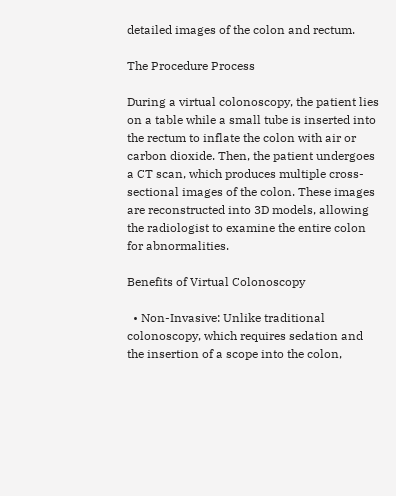detailed images of the colon and rectum.

The Procedure Process

During a virtual colonoscopy, the patient lies on a table while a small tube is inserted into the rectum to inflate the colon with air or carbon dioxide. Then, the patient undergoes a CT scan, which produces multiple cross-sectional images of the colon. These images are reconstructed into 3D models, allowing the radiologist to examine the entire colon for abnormalities.

Benefits of Virtual Colonoscopy

  • Non-Invasive: Unlike traditional colonoscopy, which requires sedation and the insertion of a scope into the colon,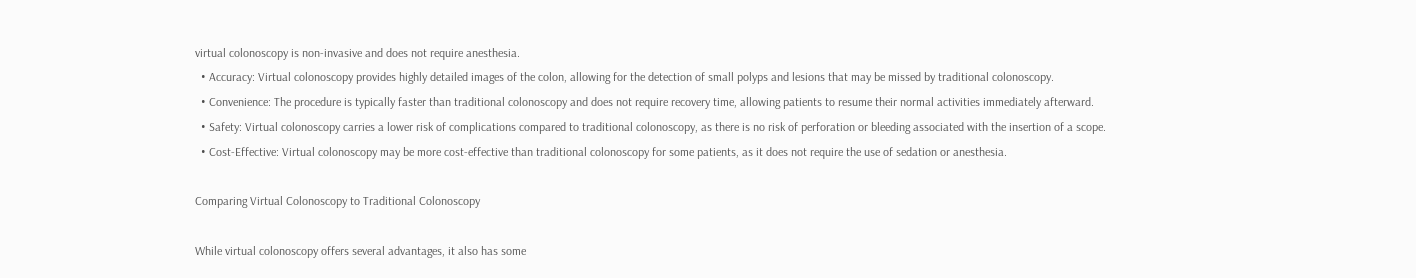virtual colonoscopy is non-invasive and does not require anesthesia.
  • Accuracy: Virtual colonoscopy provides highly detailed images of the colon, allowing for the detection of small polyps and lesions that may be missed by traditional colonoscopy.
  • Convenience: The procedure is typically faster than traditional colonoscopy and does not require recovery time, allowing patients to resume their normal activities immediately afterward.
  • Safety: Virtual colonoscopy carries a lower risk of complications compared to traditional colonoscopy, as there is no risk of perforation or bleeding associated with the insertion of a scope.
  • Cost-Effective: Virtual colonoscopy may be more cost-effective than traditional colonoscopy for some patients, as it does not require the use of sedation or anesthesia.

Comparing Virtual Colonoscopy to Traditional Colonoscopy

While virtual colonoscopy offers several advantages, it also has some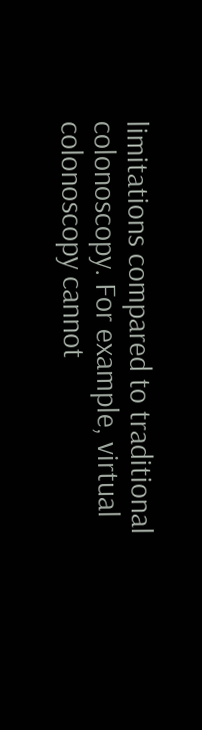limitations compared to traditional colonoscopy. For example, virtual colonoscopy cannot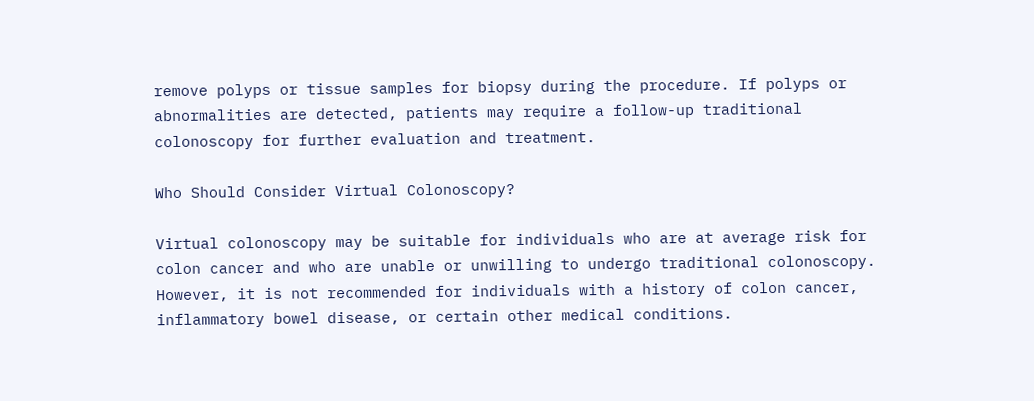remove polyps or tissue samples for biopsy during the procedure. If polyps or abnormalities are detected, patients may require a follow-up traditional colonoscopy for further evaluation and treatment.

Who Should Consider Virtual Colonoscopy?

Virtual colonoscopy may be suitable for individuals who are at average risk for colon cancer and who are unable or unwilling to undergo traditional colonoscopy. However, it is not recommended for individuals with a history of colon cancer, inflammatory bowel disease, or certain other medical conditions.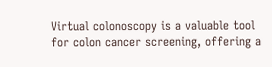Virtual colonoscopy is a valuable tool for colon cancer screening, offering a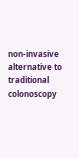non-invasive alternative to traditional colonoscopy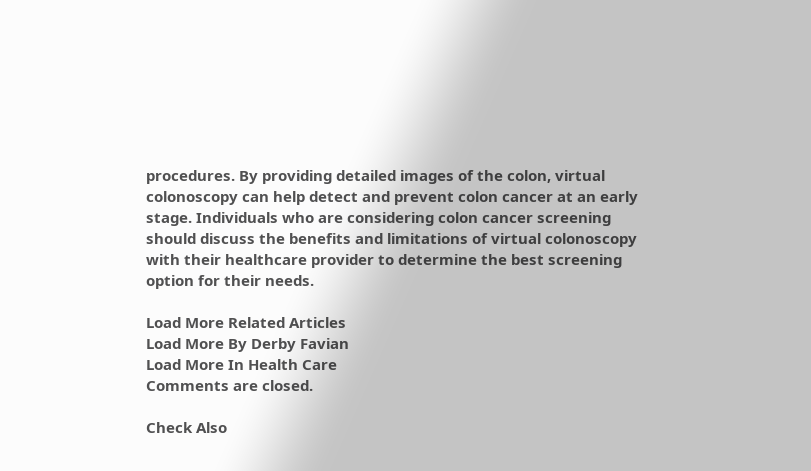procedures. By providing detailed images of the colon, virtual colonoscopy can help detect and prevent colon cancer at an early stage. Individuals who are considering colon cancer screening should discuss the benefits and limitations of virtual colonoscopy with their healthcare provider to determine the best screening option for their needs.

Load More Related Articles
Load More By Derby Favian
Load More In Health Care
Comments are closed.

Check Also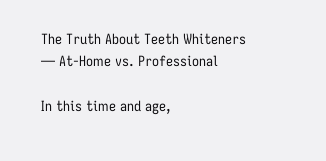The Truth About Teeth Whiteners — At-Home vs. Professional

In this time and age,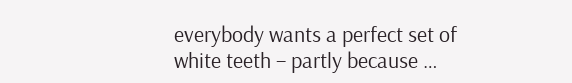everybody wants a perfect set of white teeth – partly because …